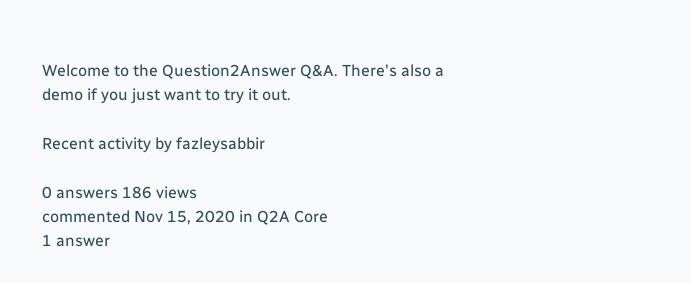Welcome to the Question2Answer Q&A. There's also a demo if you just want to try it out.

Recent activity by fazleysabbir

0 answers 186 views
commented Nov 15, 2020 in Q2A Core
1 answer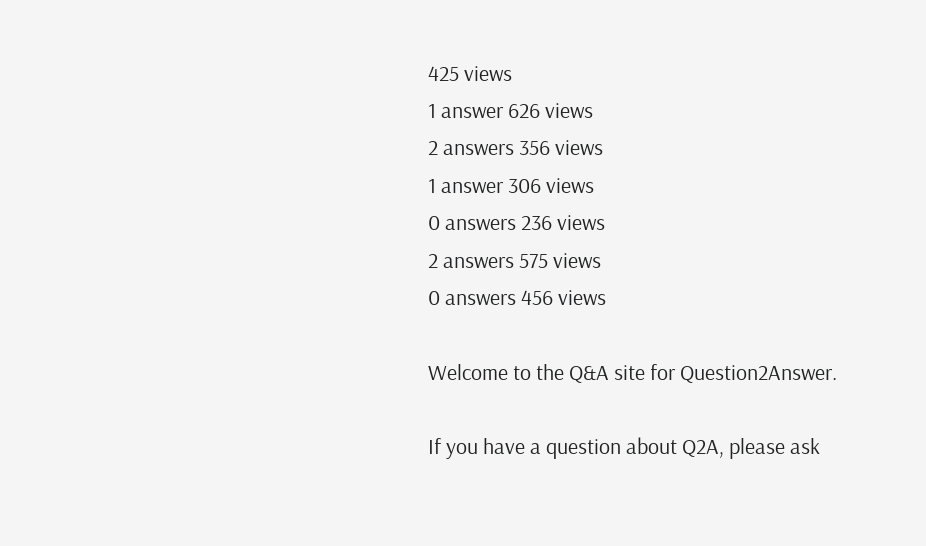425 views
1 answer 626 views
2 answers 356 views
1 answer 306 views
0 answers 236 views
2 answers 575 views
0 answers 456 views

Welcome to the Q&A site for Question2Answer.

If you have a question about Q2A, please ask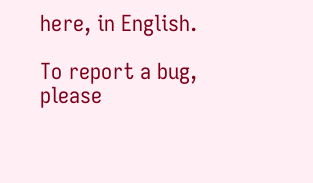here, in English.

To report a bug, please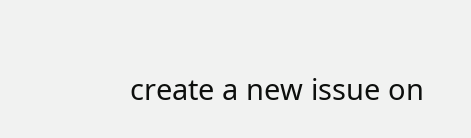create a new issue on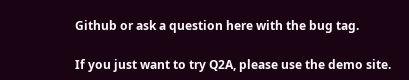Github or ask a question here with the bug tag.

If you just want to try Q2A, please use the demo site.